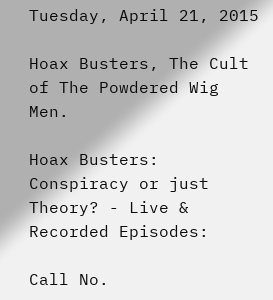Tuesday, April 21, 2015

Hoax Busters, The Cult of The Powdered Wig Men.

Hoax Busters: Conspiracy or just Theory? - Live & Recorded Episodes:

Call No.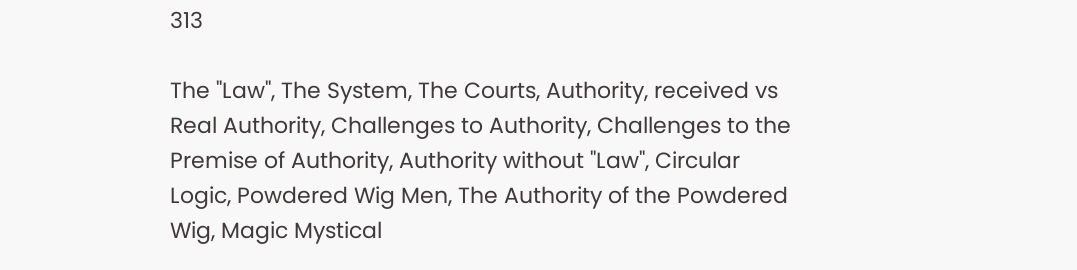313

The "Law", The System, The Courts, Authority, received vs Real Authority, Challenges to Authority, Challenges to the Premise of Authority, Authority without "Law", Circular Logic, Powdered Wig Men, The Authority of the Powdered Wig, Magic Mystical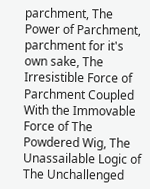parchment, The Power of Parchment, parchment for it's own sake, The Irresistible Force of Parchment Coupled With the Immovable Force of The Powdered Wig, The Unassailable Logic of The Unchallenged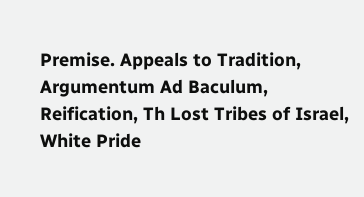Premise. Appeals to Tradition, Argumentum Ad Baculum, Reification, Th Lost Tribes of Israel, White Pride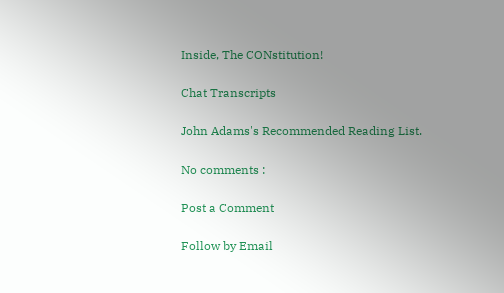Inside, The CONstitution!

Chat Transcripts

John Adams's Recommended Reading List.

No comments :

Post a Comment

Follow by Email